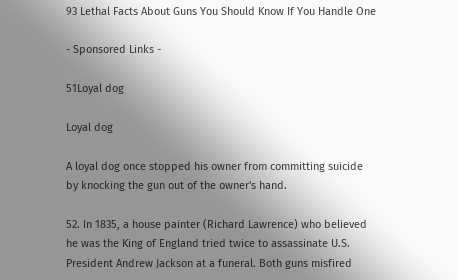93 Lethal Facts About Guns You Should Know If You Handle One

- Sponsored Links -

51Loyal dog

Loyal dog

A loyal dog once stopped his owner from committing suicide by knocking the gun out of the owner's hand.

52. In 1835, a house painter (Richard Lawrence) who believed he was the King of England tried twice to assassinate U.S. President Andrew Jackson at a funeral. Both guns misfired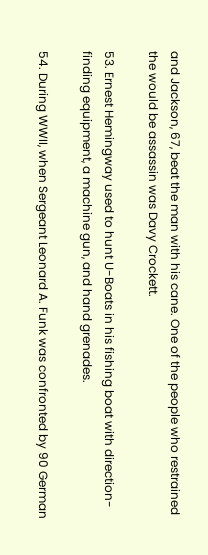and Jackson, 67, beat the man with his cane. One of the people who restrained the would be assassin was Davy Crockett.

53. Ernest Hemingway used to hunt U-Boats in his fishing boat with direction-finding equipment, a machine gun, and hand grenades.

54. During WWII, when Sergeant Leonard A. Funk was confronted by 90 German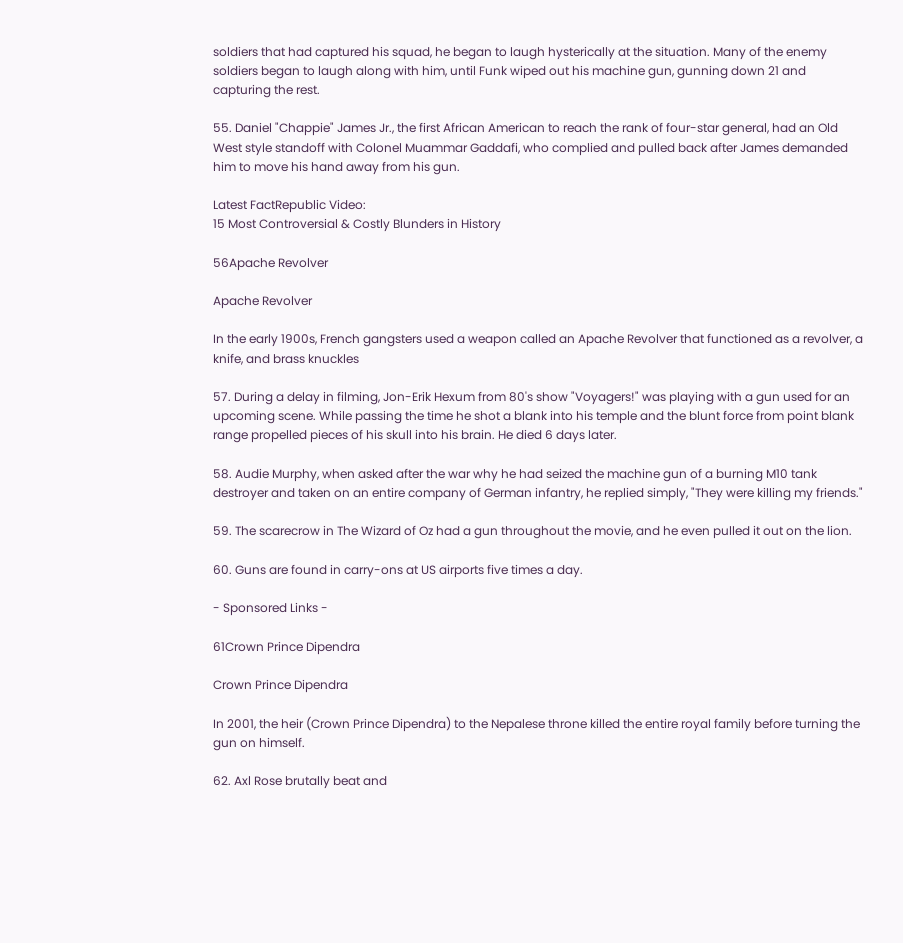soldiers that had captured his squad, he began to laugh hysterically at the situation. Many of the enemy soldiers began to laugh along with him, until Funk wiped out his machine gun, gunning down 21 and capturing the rest.

55. Daniel "Chappie" James Jr., the first African American to reach the rank of four-star general, had an Old West style standoff with Colonel Muammar Gaddafi, who complied and pulled back after James demanded him to move his hand away from his gun.

Latest FactRepublic Video:
15 Most Controversial & Costly Blunders in History

56Apache Revolver

Apache Revolver

In the early 1900s, French gangsters used a weapon called an Apache Revolver that functioned as a revolver, a knife, and brass knuckles

57. During a delay in filming, Jon-Erik Hexum from 80's show "Voyagers!" was playing with a gun used for an upcoming scene. While passing the time he shot a blank into his temple and the blunt force from point blank range propelled pieces of his skull into his brain. He died 6 days later.

58. Audie Murphy, when asked after the war why he had seized the machine gun of a burning M10 tank destroyer and taken on an entire company of German infantry, he replied simply, "They were killing my friends."

59. The scarecrow in The Wizard of Oz had a gun throughout the movie, and he even pulled it out on the lion.

60. Guns are found in carry-ons at US airports five times a day.

- Sponsored Links -

61Crown Prince Dipendra

Crown Prince Dipendra

In 2001, the heir (Crown Prince Dipendra) to the Nepalese throne killed the entire royal family before turning the gun on himself.

62. Axl Rose brutally beat and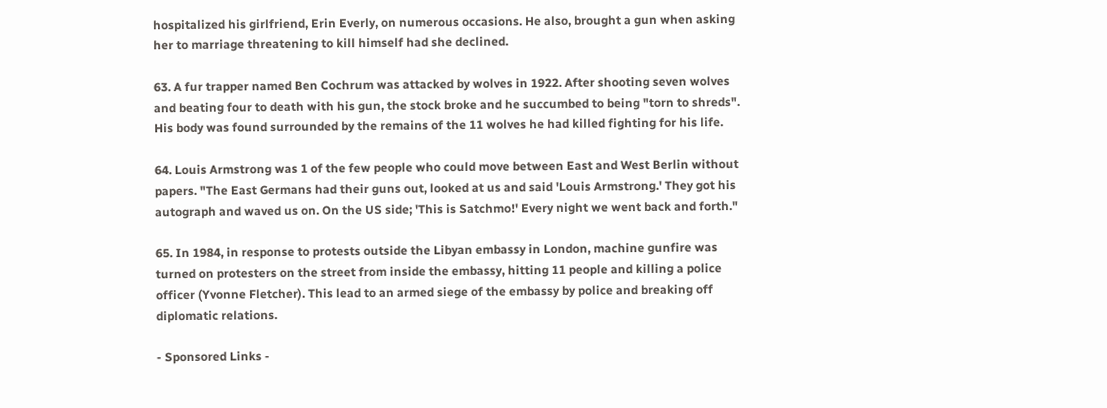hospitalized his girlfriend, Erin Everly, on numerous occasions. He also, brought a gun when asking her to marriage threatening to kill himself had she declined.

63. A fur trapper named Ben Cochrum was attacked by wolves in 1922. After shooting seven wolves and beating four to death with his gun, the stock broke and he succumbed to being "torn to shreds". His body was found surrounded by the remains of the 11 wolves he had killed fighting for his life.

64. Louis Armstrong was 1 of the few people who could move between East and West Berlin without papers. "The East Germans had their guns out, looked at us and said 'Louis Armstrong.' They got his autograph and waved us on. On the US side; 'This is Satchmo!' Every night we went back and forth."

65. In 1984, in response to protests outside the Libyan embassy in London, machine gunfire was turned on protesters on the street from inside the embassy, hitting 11 people and killing a police officer (Yvonne Fletcher). This lead to an armed siege of the embassy by police and breaking off diplomatic relations.

- Sponsored Links -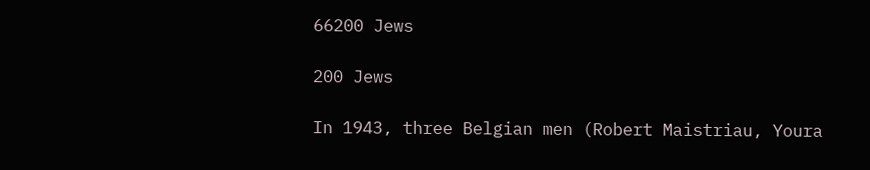66200 Jews

200 Jews

In 1943, three Belgian men (Robert Maistriau, Youra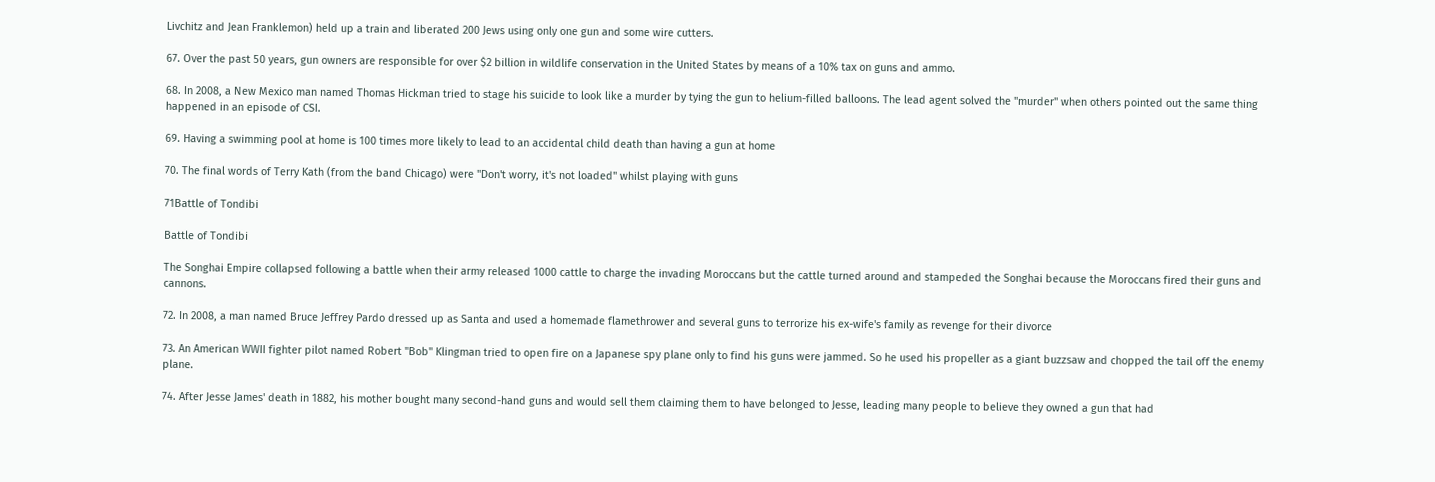Livchitz and Jean Franklemon) held up a train and liberated 200 Jews using only one gun and some wire cutters.

67. Over the past 50 years, gun owners are responsible for over $2 billion in wildlife conservation in the United States by means of a 10% tax on guns and ammo.

68. In 2008, a New Mexico man named Thomas Hickman tried to stage his suicide to look like a murder by tying the gun to helium-filled balloons. The lead agent solved the "murder" when others pointed out the same thing happened in an episode of CSI.

69. Having a swimming pool at home is 100 times more likely to lead to an accidental child death than having a gun at home

70. The final words of Terry Kath (from the band Chicago) were "Don't worry, it's not loaded" whilst playing with guns

71Battle of Tondibi

Battle of Tondibi

The Songhai Empire collapsed following a battle when their army released 1000 cattle to charge the invading Moroccans but the cattle turned around and stampeded the Songhai because the Moroccans fired their guns and cannons.

72. In 2008, a man named Bruce Jeffrey Pardo dressed up as Santa and used a homemade flamethrower and several guns to terrorize his ex-wife's family as revenge for their divorce

73. An American WWII fighter pilot named Robert "Bob" Klingman tried to open fire on a Japanese spy plane only to find his guns were jammed. So he used his propeller as a giant buzzsaw and chopped the tail off the enemy plane.

74. After Jesse James' death in 1882, his mother bought many second-hand guns and would sell them claiming them to have belonged to Jesse, leading many people to believe they owned a gun that had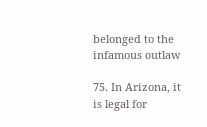belonged to the infamous outlaw

75. In Arizona, it is legal for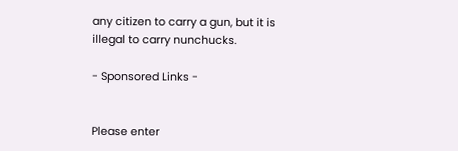any citizen to carry a gun, but it is illegal to carry nunchucks.

- Sponsored Links -


Please enter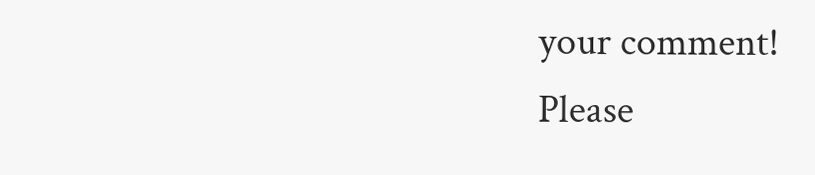your comment!
Please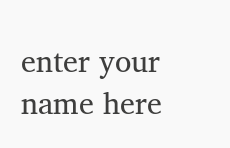enter your name here